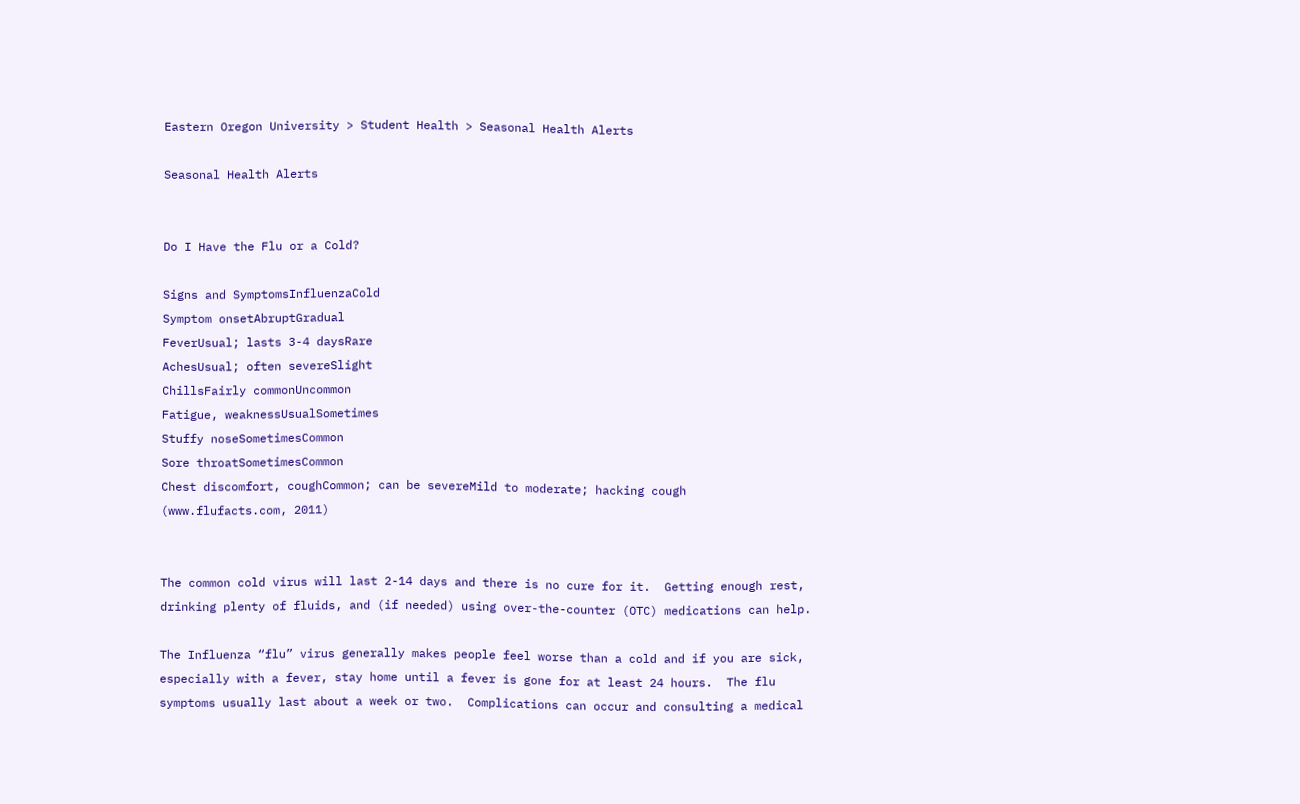Eastern Oregon University > Student Health > Seasonal Health Alerts

Seasonal Health Alerts


Do I Have the Flu or a Cold?

Signs and SymptomsInfluenzaCold
Symptom onsetAbruptGradual
FeverUsual; lasts 3-4 daysRare
AchesUsual; often severeSlight
ChillsFairly commonUncommon
Fatigue, weaknessUsualSometimes
Stuffy noseSometimesCommon
Sore throatSometimesCommon
Chest discomfort, coughCommon; can be severeMild to moderate; hacking cough
(www.flufacts.com, 2011)


The common cold virus will last 2-14 days and there is no cure for it.  Getting enough rest, drinking plenty of fluids, and (if needed) using over-the-counter (OTC) medications can help.

The Influenza “flu” virus generally makes people feel worse than a cold and if you are sick, especially with a fever, stay home until a fever is gone for at least 24 hours.  The flu symptoms usually last about a week or two.  Complications can occur and consulting a medical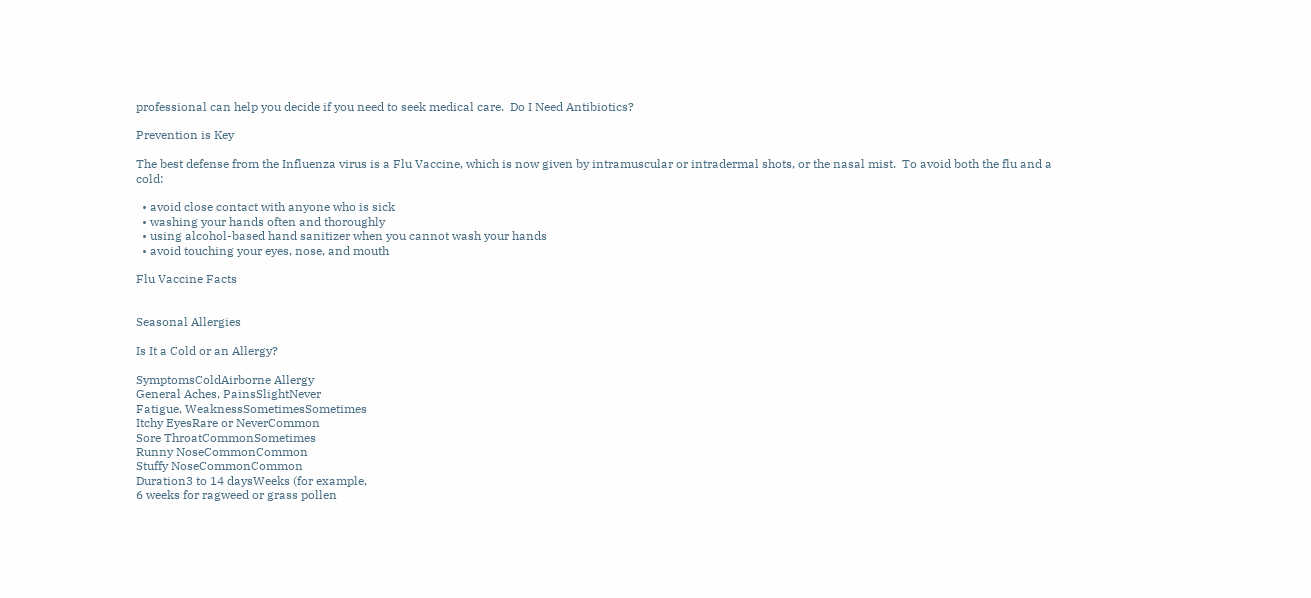professional can help you decide if you need to seek medical care.  Do I Need Antibiotics?

Prevention is Key

The best defense from the Influenza virus is a Flu Vaccine, which is now given by intramuscular or intradermal shots, or the nasal mist.  To avoid both the flu and a cold:

  • avoid close contact with anyone who is sick
  • washing your hands often and thoroughly
  • using alcohol-based hand sanitizer when you cannot wash your hands
  • avoid touching your eyes, nose, and mouth

Flu Vaccine Facts


Seasonal Allergies

Is It a Cold or an Allergy?

SymptomsColdAirborne Allergy
General Aches, PainsSlightNever
Fatigue, WeaknessSometimesSometimes
Itchy EyesRare or NeverCommon
Sore ThroatCommonSometimes
Runny NoseCommonCommon
Stuffy NoseCommonCommon
Duration3 to 14 daysWeeks (for example,
6 weeks for ragweed or grass pollen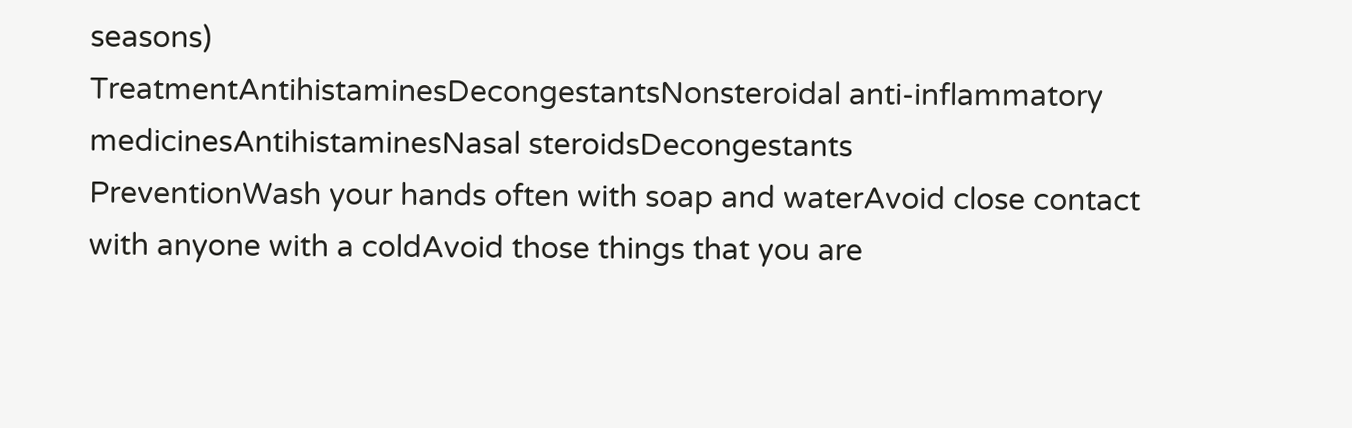seasons)
TreatmentAntihistaminesDecongestantsNonsteroidal anti-inflammatory medicinesAntihistaminesNasal steroidsDecongestants
PreventionWash your hands often with soap and waterAvoid close contact with anyone with a coldAvoid those things that you are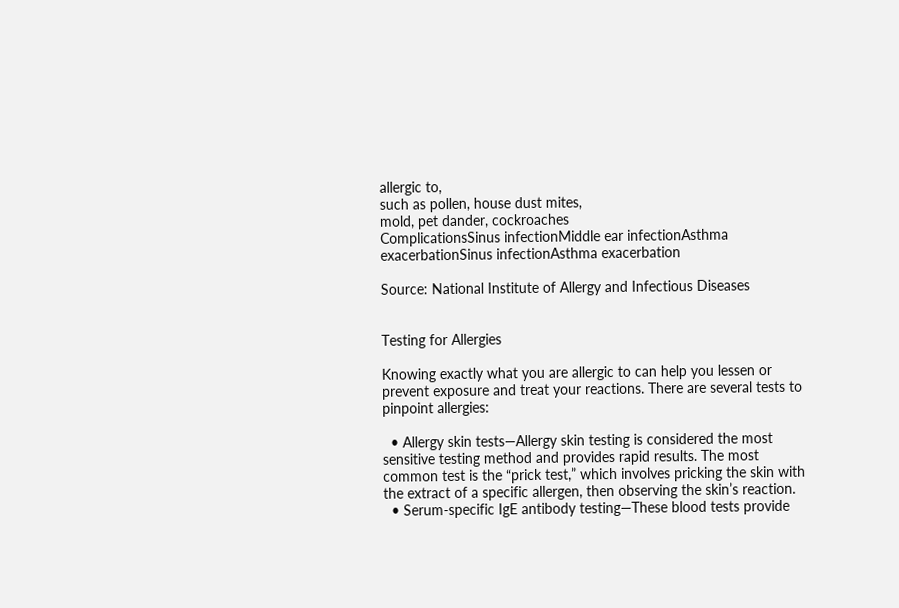allergic to,
such as pollen, house dust mites,
mold, pet dander, cockroaches
ComplicationsSinus infectionMiddle ear infectionAsthma exacerbationSinus infectionAsthma exacerbation

Source: National Institute of Allergy and Infectious Diseases


Testing for Allergies

Knowing exactly what you are allergic to can help you lessen or prevent exposure and treat your reactions. There are several tests to pinpoint allergies:

  • Allergy skin tests—Allergy skin testing is considered the most sensitive testing method and provides rapid results. The most common test is the “prick test,” which involves pricking the skin with the extract of a specific allergen, then observing the skin’s reaction.
  • Serum-specific IgE antibody testing—These blood tests provide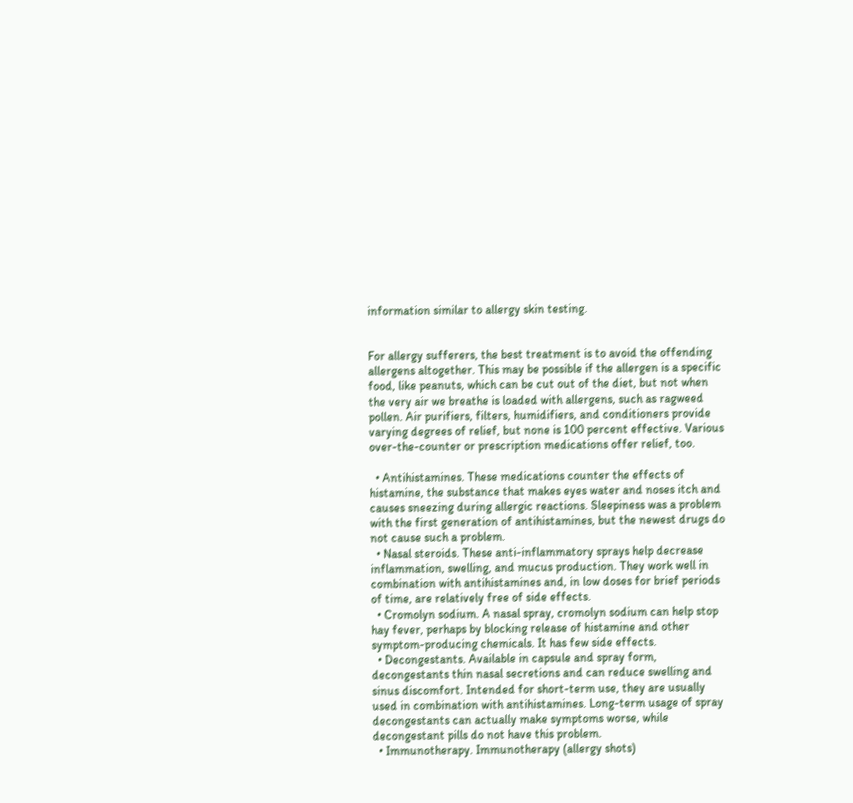information similar to allergy skin testing.


For allergy sufferers, the best treatment is to avoid the offending allergens altogether. This may be possible if the allergen is a specific food, like peanuts, which can be cut out of the diet, but not when the very air we breathe is loaded with allergens, such as ragweed pollen. Air purifiers, filters, humidifiers, and conditioners provide varying degrees of relief, but none is 100 percent effective. Various over-the-counter or prescription medications offer relief, too.

  • Antihistamines. These medications counter the effects of histamine, the substance that makes eyes water and noses itch and causes sneezing during allergic reactions. Sleepiness was a problem with the first generation of antihistamines, but the newest drugs do not cause such a problem.
  • Nasal steroids. These anti-inflammatory sprays help decrease inflammation, swelling, and mucus production. They work well in combination with antihistamines and, in low doses for brief periods of time, are relatively free of side effects.
  • Cromolyn sodium. A nasal spray, cromolyn sodium can help stop hay fever, perhaps by blocking release of histamine and other symptom-producing chemicals. It has few side effects.
  • Decongestants. Available in capsule and spray form, decongestants thin nasal secretions and can reduce swelling and sinus discomfort. Intended for short-term use, they are usually used in combination with antihistamines. Long-term usage of spray decongestants can actually make symptoms worse, while decongestant pills do not have this problem.
  • Immunotherapy. Immunotherapy (allergy shots)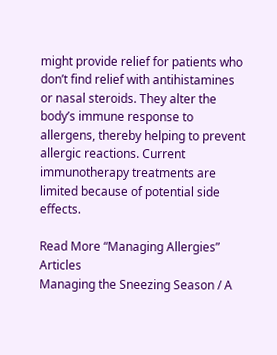might provide relief for patients who don’t find relief with antihistamines or nasal steroids. They alter the body’s immune response to allergens, thereby helping to prevent allergic reactions. Current immunotherapy treatments are limited because of potential side effects.

Read More “Managing Allergies” Articles
Managing the Sneezing Season / A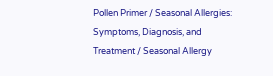Pollen Primer / Seasonal Allergies: Symptoms, Diagnosis, and Treatment / Seasonal Allergy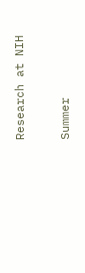Research at NIH

Summer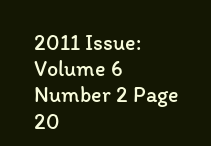2011 Issue: Volume 6 Number 2 Page 20